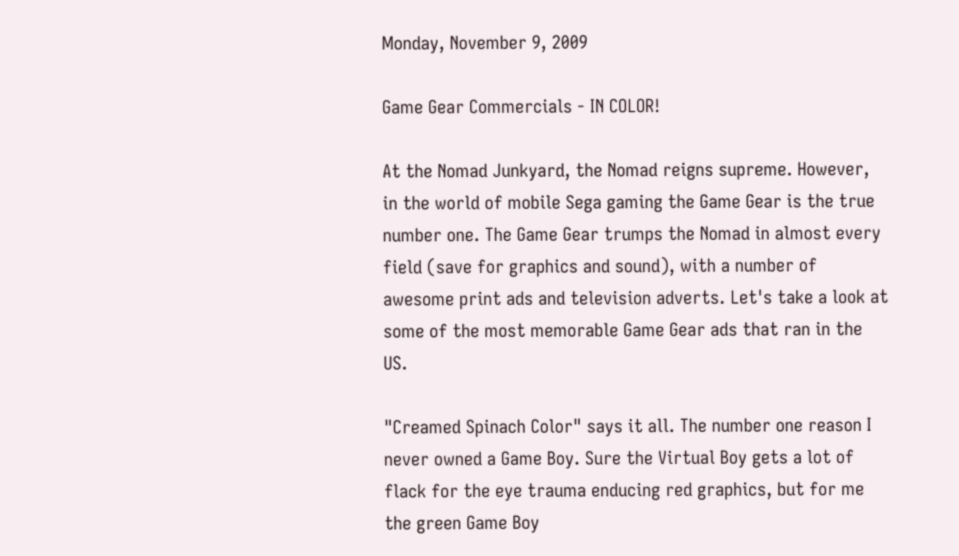Monday, November 9, 2009

Game Gear Commercials - IN COLOR!

At the Nomad Junkyard, the Nomad reigns supreme. However, in the world of mobile Sega gaming the Game Gear is the true number one. The Game Gear trumps the Nomad in almost every field (save for graphics and sound), with a number of awesome print ads and television adverts. Let's take a look at some of the most memorable Game Gear ads that ran in the US.

"Creamed Spinach Color" says it all. The number one reason I never owned a Game Boy. Sure the Virtual Boy gets a lot of flack for the eye trauma enducing red graphics, but for me the green Game Boy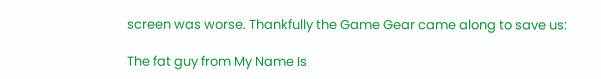screen was worse. Thankfully the Game Gear came along to save us:

The fat guy from My Name Is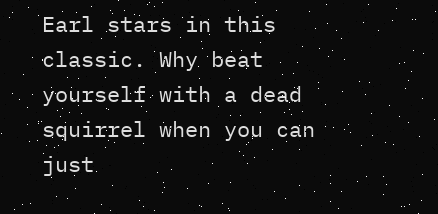Earl stars in this classic. Why beat yourself with a dead squirrel when you can just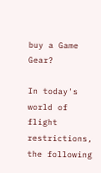buy a Game Gear?

In today's world of flight restrictions, the following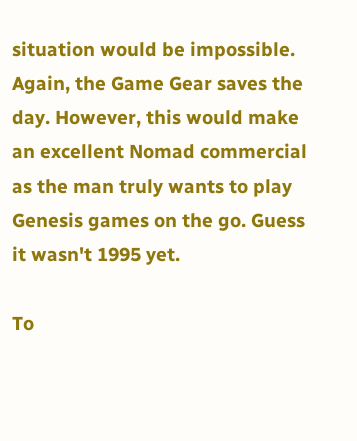situation would be impossible. Again, the Game Gear saves the day. However, this would make an excellent Nomad commercial as the man truly wants to play Genesis games on the go. Guess it wasn't 1995 yet.

To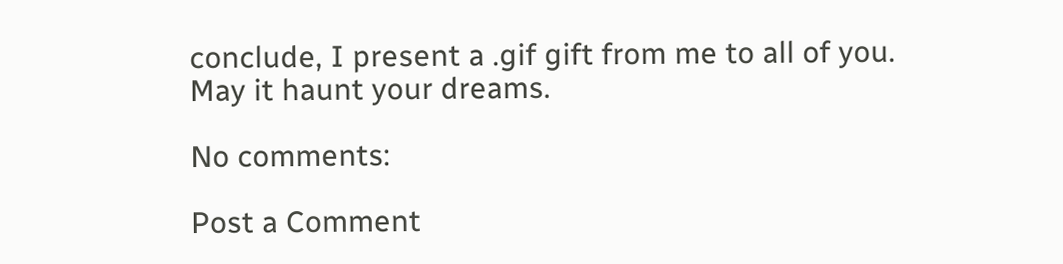conclude, I present a .gif gift from me to all of you. May it haunt your dreams.

No comments:

Post a Comment